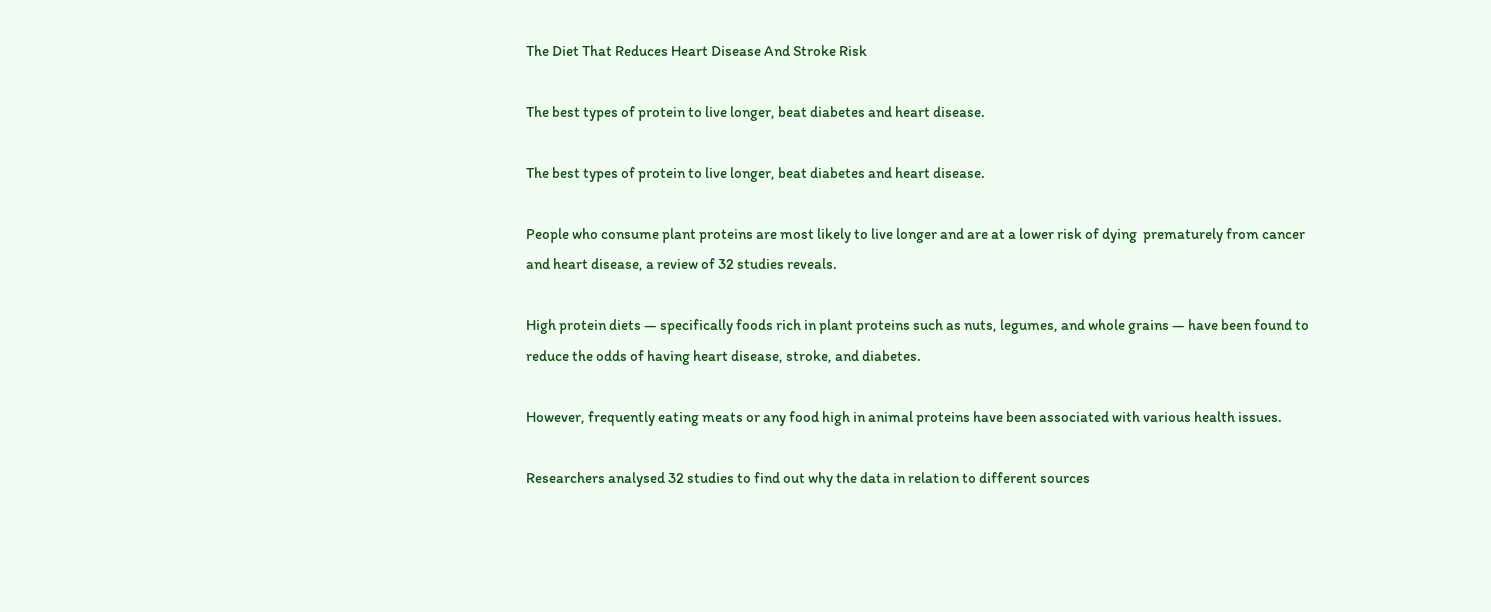The Diet That Reduces Heart Disease And Stroke Risk

The best types of protein to live longer, beat diabetes and heart disease.

The best types of protein to live longer, beat diabetes and heart disease.

People who consume plant proteins are most likely to live longer and are at a lower risk of dying  prematurely from cancer and heart disease, a review of 32 studies reveals.

High protein diets — specifically foods rich in plant proteins such as nuts, legumes, and whole grains — have been found to reduce the odds of having heart disease, stroke, and diabetes.

However, frequently eating meats or any food high in animal proteins have been associated with various health issues.

Researchers analysed 32 studies to find out why the data in relation to different sources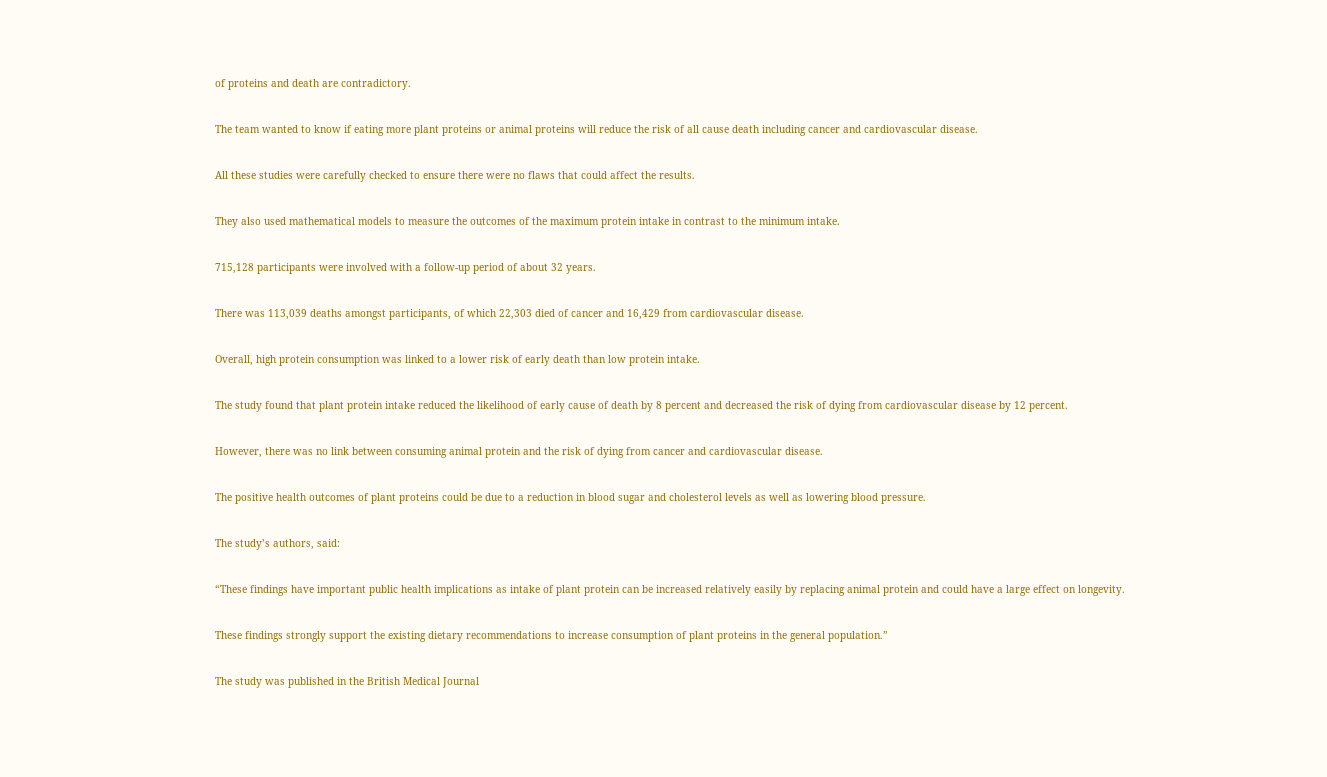of proteins and death are contradictory.

The team wanted to know if eating more plant proteins or animal proteins will reduce the risk of all cause death including cancer and cardiovascular disease.

All these studies were carefully checked to ensure there were no flaws that could affect the results.

They also used mathematical models to measure the outcomes of the maximum protein intake in contrast to the minimum intake.

715,128 participants were involved with a follow-up period of about 32 years.

There was 113,039 deaths amongst participants, of which 22,303 died of cancer and 16,429 from cardiovascular disease.

Overall, high protein consumption was linked to a lower risk of early death than low protein intake.

The study found that plant protein intake reduced the likelihood of early cause of death by 8 percent and decreased the risk of dying from cardiovascular disease by 12 percent.

However, there was no link between consuming animal protein and the risk of dying from cancer and cardiovascular disease.

The positive health outcomes of plant proteins could be due to a reduction in blood sugar and cholesterol levels as well as lowering blood pressure.

The study’s authors, said:

“These findings have important public health implications as intake of plant protein can be increased relatively easily by replacing animal protein and could have a large effect on longevity.

These findings strongly support the existing dietary recommendations to increase consumption of plant proteins in the general population.”

The study was published in the British Medical Journal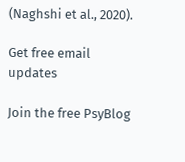(Naghshi et al., 2020).

Get free email updates

Join the free PsyBlog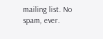mailing list. No spam, ever.